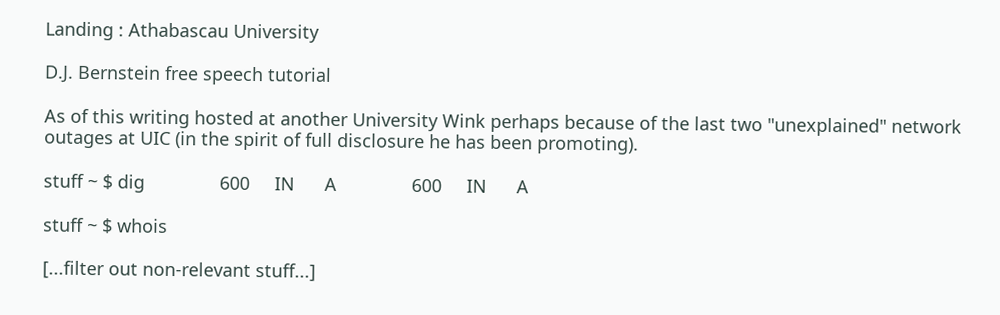Landing : Athabascau University

D.J. Bernstein free speech tutorial

As of this writing hosted at another University Wink perhaps because of the last two "unexplained" network outages at UIC (in the spirit of full disclosure he has been promoting).

stuff ~ $ dig               600     IN      A               600     IN      A

stuff ~ $ whois

[...filter out non-relevant stuff...]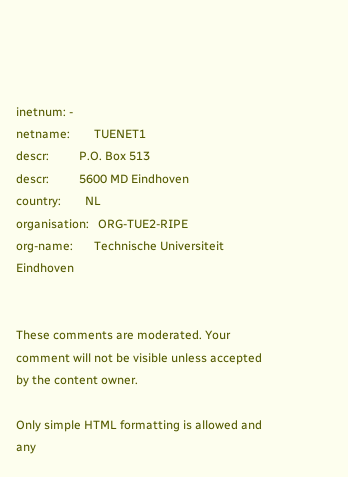inetnum: -
netname:        TUENET1
descr:          P.O. Box 513
descr:          5600 MD Eindhoven
country:        NL
organisation:   ORG-TUE2-RIPE
org-name:       Technische Universiteit Eindhoven


These comments are moderated. Your comment will not be visible unless accepted by the content owner.

Only simple HTML formatting is allowed and any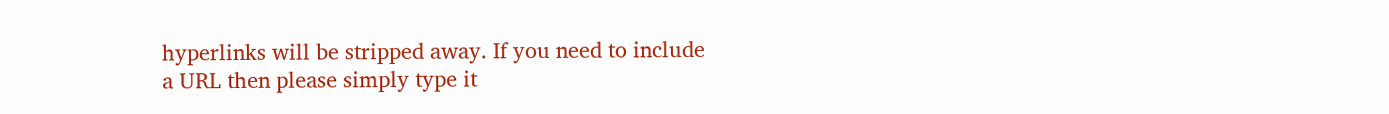hyperlinks will be stripped away. If you need to include a URL then please simply type it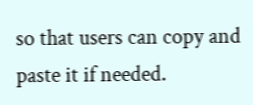so that users can copy and paste it if needed.